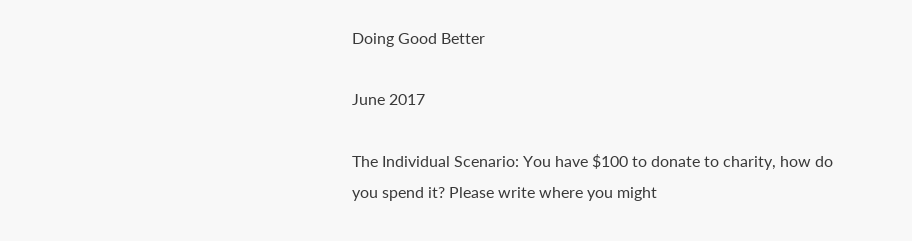Doing Good Better

June 2017

The Individual Scenario: You have $100 to donate to charity, how do you spend it? Please write where you might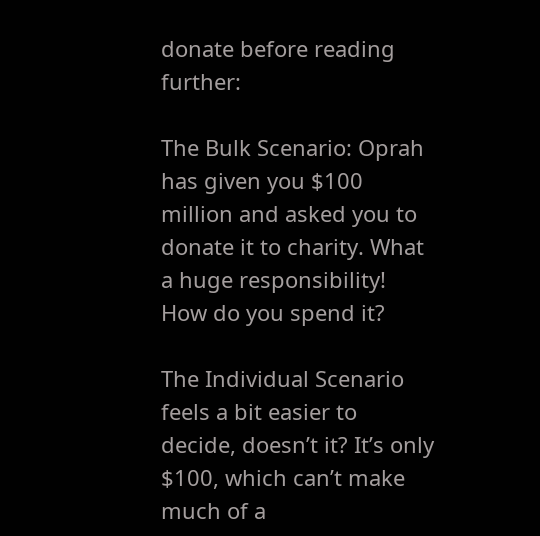donate before reading further:

The Bulk Scenario: Oprah has given you $100 million and asked you to donate it to charity. What a huge responsibility! How do you spend it?

The Individual Scenario feels a bit easier to decide, doesn’t it? It’s only $100, which can’t make much of a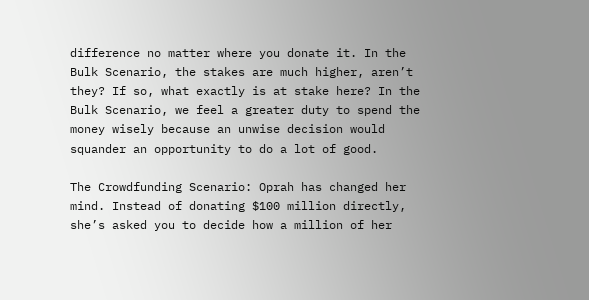difference no matter where you donate it. In the Bulk Scenario, the stakes are much higher, aren’t they? If so, what exactly is at stake here? In the Bulk Scenario, we feel a greater duty to spend the money wisely because an unwise decision would squander an opportunity to do a lot of good.

The Crowdfunding Scenario: Oprah has changed her mind. Instead of donating $100 million directly, she’s asked you to decide how a million of her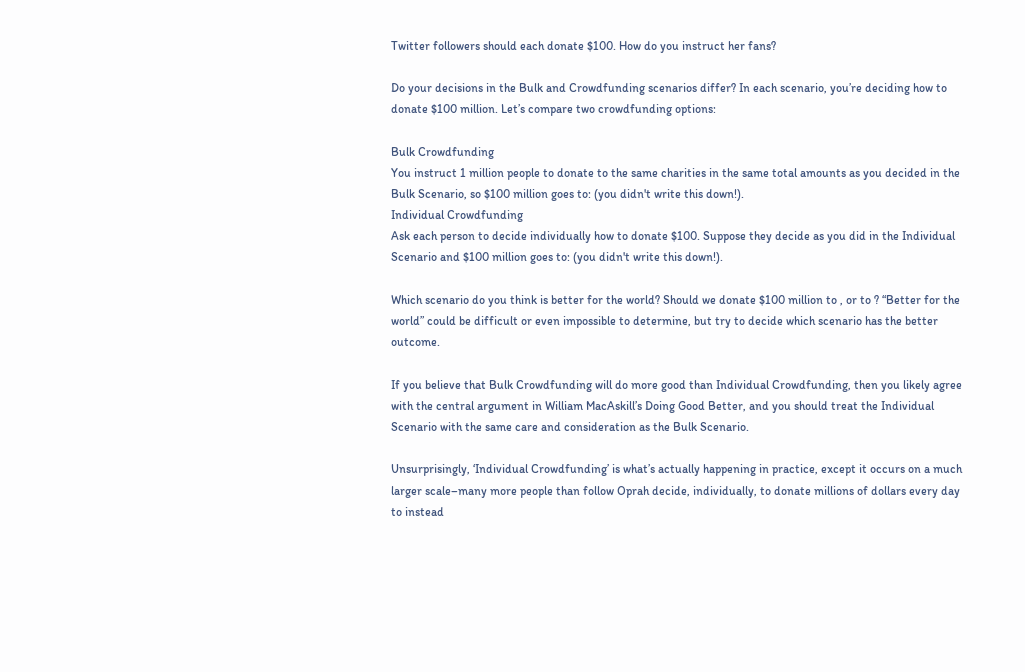Twitter followers should each donate $100. How do you instruct her fans?

Do your decisions in the Bulk and Crowdfunding scenarios differ? In each scenario, you’re deciding how to donate $100 million. Let’s compare two crowdfunding options:

Bulk Crowdfunding
You instruct 1 million people to donate to the same charities in the same total amounts as you decided in the Bulk Scenario, so $100 million goes to: (you didn't write this down!).
Individual Crowdfunding
Ask each person to decide individually how to donate $100. Suppose they decide as you did in the Individual Scenario and $100 million goes to: (you didn't write this down!).

Which scenario do you think is better for the world? Should we donate $100 million to , or to ? “Better for the world” could be difficult or even impossible to determine, but try to decide which scenario has the better outcome.

If you believe that Bulk Crowdfunding will do more good than Individual Crowdfunding, then you likely agree with the central argument in William MacAskill’s Doing Good Better, and you should treat the Individual Scenario with the same care and consideration as the Bulk Scenario.

Unsurprisingly, ‘Individual Crowdfunding’ is what’s actually happening in practice, except it occurs on a much larger scale–many more people than follow Oprah decide, individually, to donate millions of dollars every day to instead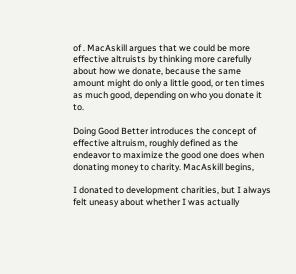of . MacAskill argues that we could be more effective altruists by thinking more carefully about how we donate, because the same amount might do only a little good, or ten times as much good, depending on who you donate it to.

Doing Good Better introduces the concept of effective altruism, roughly defined as the endeavor to maximize the good one does when donating money to charity. MacAskill begins,

I donated to development charities, but I always felt uneasy about whether I was actually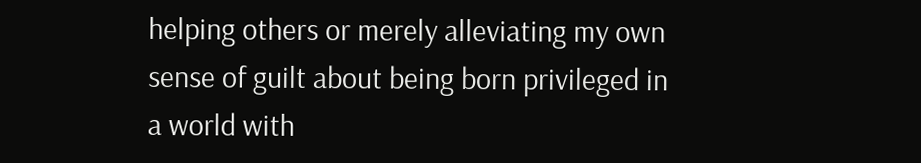helping others or merely alleviating my own sense of guilt about being born privileged in a world with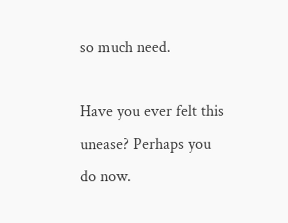so much need.

Have you ever felt this unease? Perhaps you do now.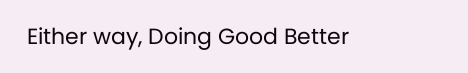Either way, Doing Good Better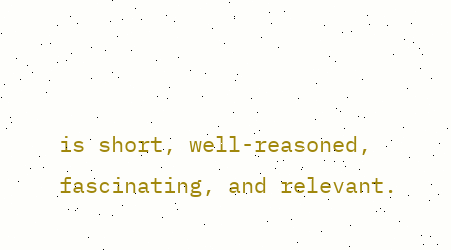is short, well-reasoned, fascinating, and relevant.